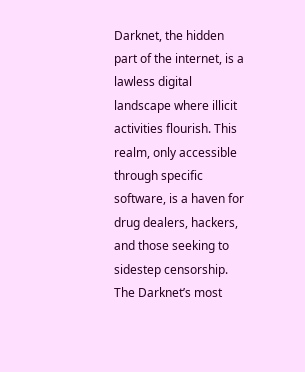Darknet, the hidden part of the internet, is a lawless digital landscape where illicit activities flourish. This realm, only accessible through specific software, is a haven for drug dealers, hackers, and those seeking to sidestep censorship. The Darknet’s most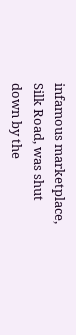infamous marketplace, Silk Road, was shut down by the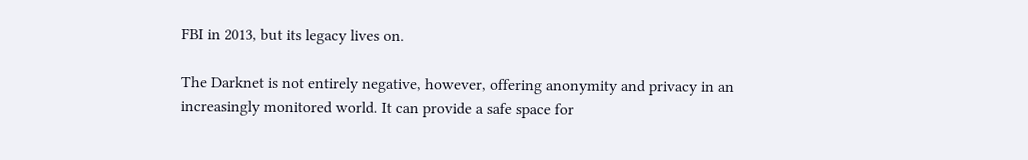FBI in 2013, but its legacy lives on.

The Darknet is not entirely negative, however, offering anonymity and privacy in an increasingly monitored world. It can provide a safe space for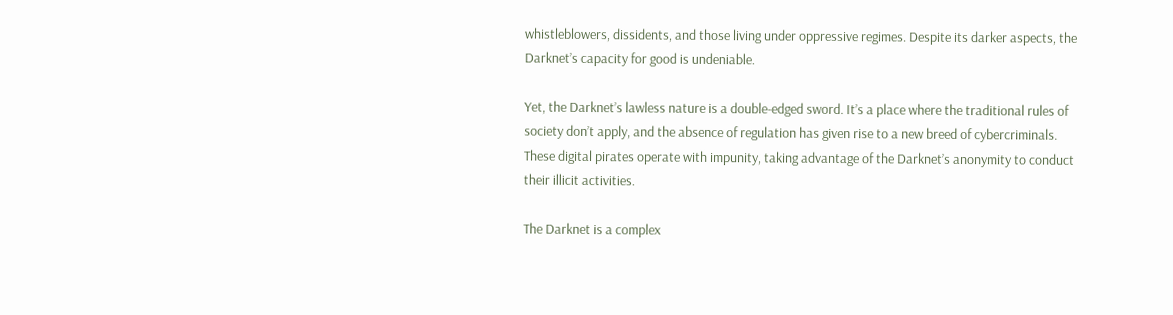whistleblowers, dissidents, and those living under oppressive regimes. Despite its darker aspects, the Darknet’s capacity for good is undeniable.

Yet, the Darknet’s lawless nature is a double-edged sword. It’s a place where the traditional rules of society don’t apply, and the absence of regulation has given rise to a new breed of cybercriminals. These digital pirates operate with impunity, taking advantage of the Darknet’s anonymity to conduct their illicit activities.

The Darknet is a complex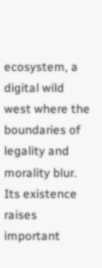ecosystem, a digital wild west where the boundaries of legality and morality blur. Its existence raises important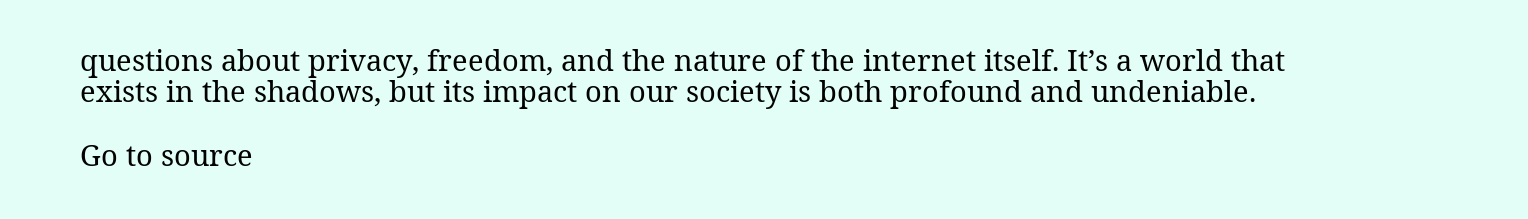questions about privacy, freedom, and the nature of the internet itself. It’s a world that exists in the shadows, but its impact on our society is both profound and undeniable.

Go to source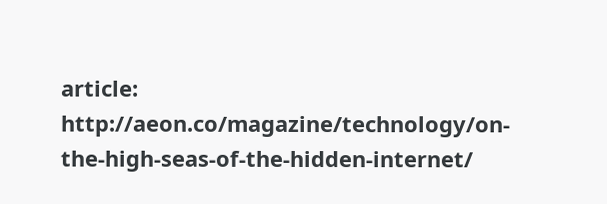article: http://aeon.co/magazine/technology/on-the-high-seas-of-the-hidden-internet/